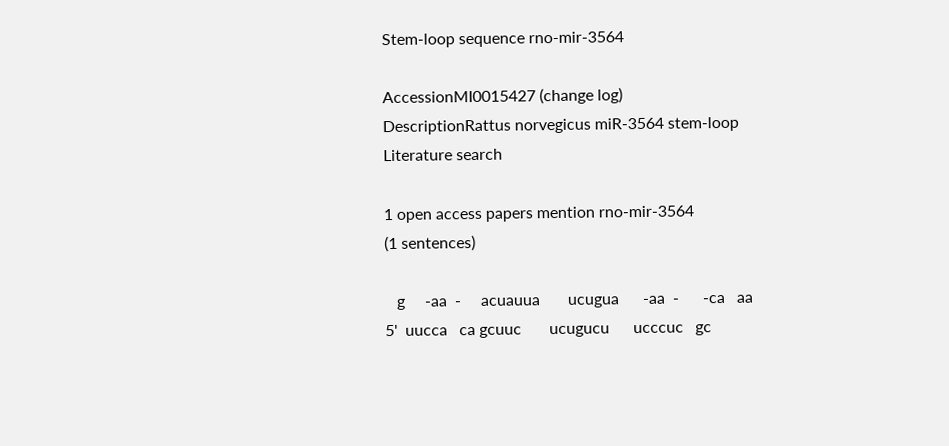Stem-loop sequence rno-mir-3564

AccessionMI0015427 (change log)
DescriptionRattus norvegicus miR-3564 stem-loop
Literature search

1 open access papers mention rno-mir-3564
(1 sentences)

   g     -aa  -     acuauua       ucugua      -aa  -      -ca   aa
5'  uucca   ca gcuuc       ucugucu      ucccuc   gc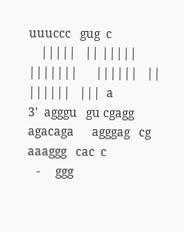uuuccc   gug  c
    |||||   || |||||       |||||||      ||||||   || ||||||   |||  a
3'  agggu   gu cgagg       agacaga      agggag   cg aaaggg   cac  c
   -     ggg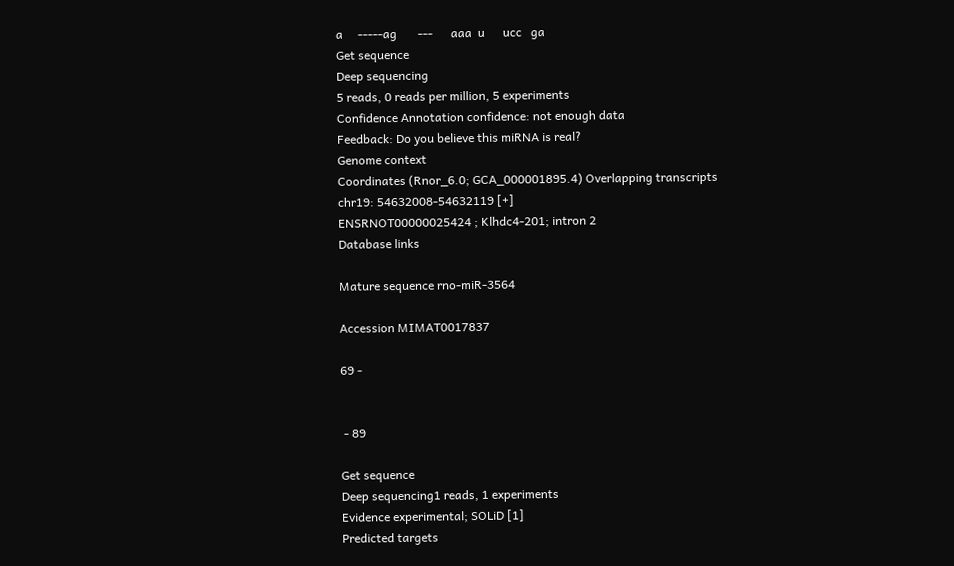a     -----ag       ---      aaa  u      ucc   ga
Get sequence
Deep sequencing
5 reads, 0 reads per million, 5 experiments
Confidence Annotation confidence: not enough data
Feedback: Do you believe this miRNA is real?
Genome context
Coordinates (Rnor_6.0; GCA_000001895.4) Overlapping transcripts
chr19: 54632008-54632119 [+]
ENSRNOT00000025424 ; Klhdc4-201; intron 2
Database links

Mature sequence rno-miR-3564

Accession MIMAT0017837

69 -


 - 89

Get sequence
Deep sequencing1 reads, 1 experiments
Evidence experimental; SOLiD [1]
Predicted targets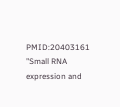PMID:20403161 "Small RNA expression and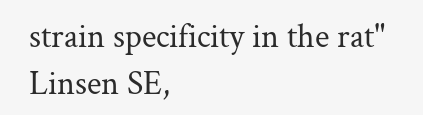strain specificity in the rat" Linsen SE,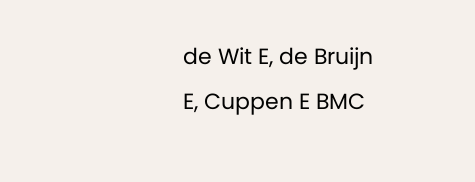de Wit E, de Bruijn E, Cuppen E BMC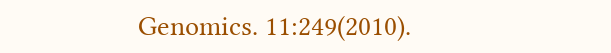Genomics. 11:249(2010).